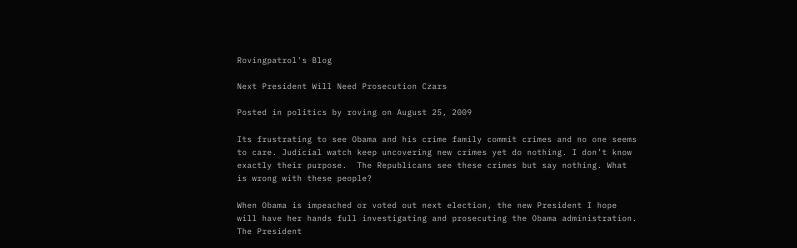Rovingpatrol's Blog

Next President Will Need Prosecution Czars

Posted in politics by roving on August 25, 2009

Its frustrating to see Obama and his crime family commit crimes and no one seems to care. Judicial watch keep uncovering new crimes yet do nothing. I don’t know exactly their purpose.  The Republicans see these crimes but say nothing. What is wrong with these people?

When Obama is impeached or voted out next election, the new President I hope will have her hands full investigating and prosecuting the Obama administration. The President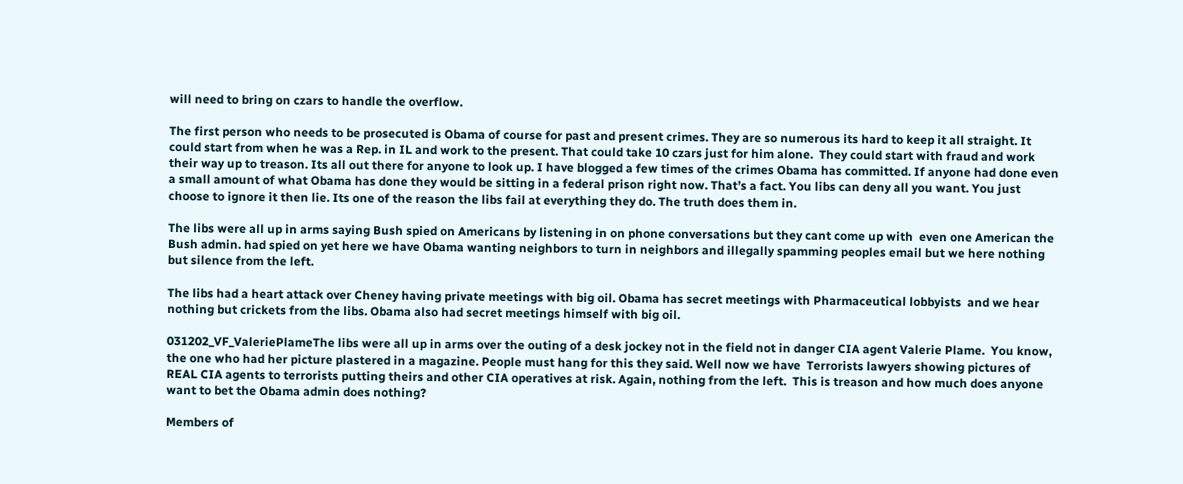will need to bring on czars to handle the overflow.

The first person who needs to be prosecuted is Obama of course for past and present crimes. They are so numerous its hard to keep it all straight. It could start from when he was a Rep. in IL and work to the present. That could take 10 czars just for him alone.  They could start with fraud and work their way up to treason. Its all out there for anyone to look up. I have blogged a few times of the crimes Obama has committed. If anyone had done even a small amount of what Obama has done they would be sitting in a federal prison right now. That’s a fact. You libs can deny all you want. You just choose to ignore it then lie. Its one of the reason the libs fail at everything they do. The truth does them in.

The libs were all up in arms saying Bush spied on Americans by listening in on phone conversations but they cant come up with  even one American the Bush admin. had spied on yet here we have Obama wanting neighbors to turn in neighbors and illegally spamming peoples email but we here nothing but silence from the left.

The libs had a heart attack over Cheney having private meetings with big oil. Obama has secret meetings with Pharmaceutical lobbyists  and we hear nothing but crickets from the libs. Obama also had secret meetings himself with big oil.

031202_VF_ValeriePlameThe libs were all up in arms over the outing of a desk jockey not in the field not in danger CIA agent Valerie Plame.  You know, the one who had her picture plastered in a magazine. People must hang for this they said. Well now we have  Terrorists lawyers showing pictures of REAL CIA agents to terrorists putting theirs and other CIA operatives at risk. Again, nothing from the left.  This is treason and how much does anyone want to bet the Obama admin does nothing?

Members of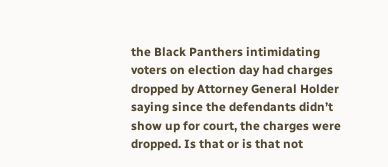the Black Panthers intimidating voters on election day had charges dropped by Attorney General Holder saying since the defendants didn’t show up for court, the charges were dropped. Is that or is that not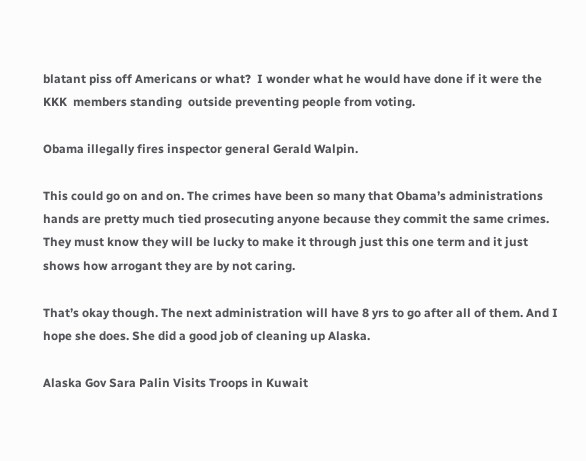blatant piss off Americans or what?  I wonder what he would have done if it were the KKK  members standing  outside preventing people from voting.

Obama illegally fires inspector general Gerald Walpin.

This could go on and on. The crimes have been so many that Obama’s administrations hands are pretty much tied prosecuting anyone because they commit the same crimes.  They must know they will be lucky to make it through just this one term and it just shows how arrogant they are by not caring.

That’s okay though. The next administration will have 8 yrs to go after all of them. And I hope she does. She did a good job of cleaning up Alaska.

Alaska Gov Sara Palin Visits Troops in Kuwait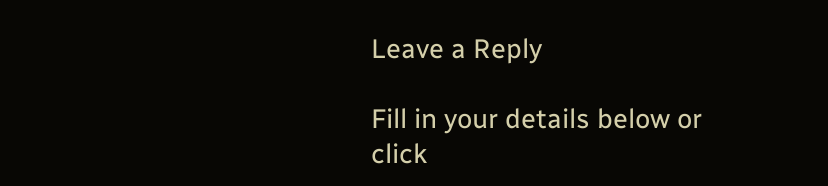Leave a Reply

Fill in your details below or click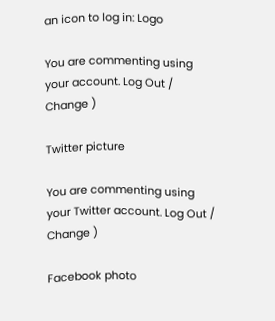an icon to log in: Logo

You are commenting using your account. Log Out / Change )

Twitter picture

You are commenting using your Twitter account. Log Out / Change )

Facebook photo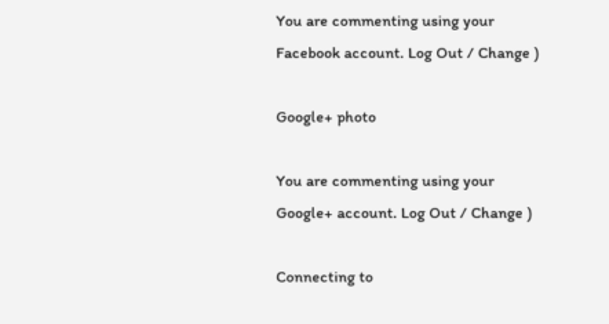You are commenting using your Facebook account. Log Out / Change )

Google+ photo

You are commenting using your Google+ account. Log Out / Change )

Connecting to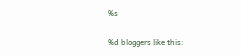%s

%d bloggers like this: